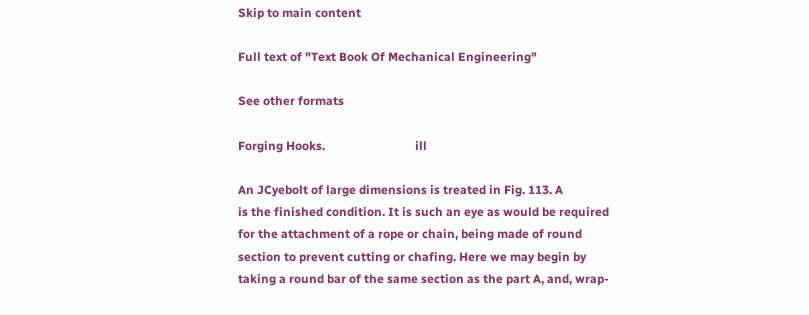Skip to main content

Full text of "Text Book Of Mechanical Engineering"

See other formats

Forging Hooks.                              ill

An JCyebolt of large dimensions is treated in Fig. 113. A
is the finished condition. It is such an eye as would be required
for the attachment of a rope or chain, being made of round
section to prevent cutting or chafing. Here we may begin by
taking a round bar of the same section as the part A, and, wrap-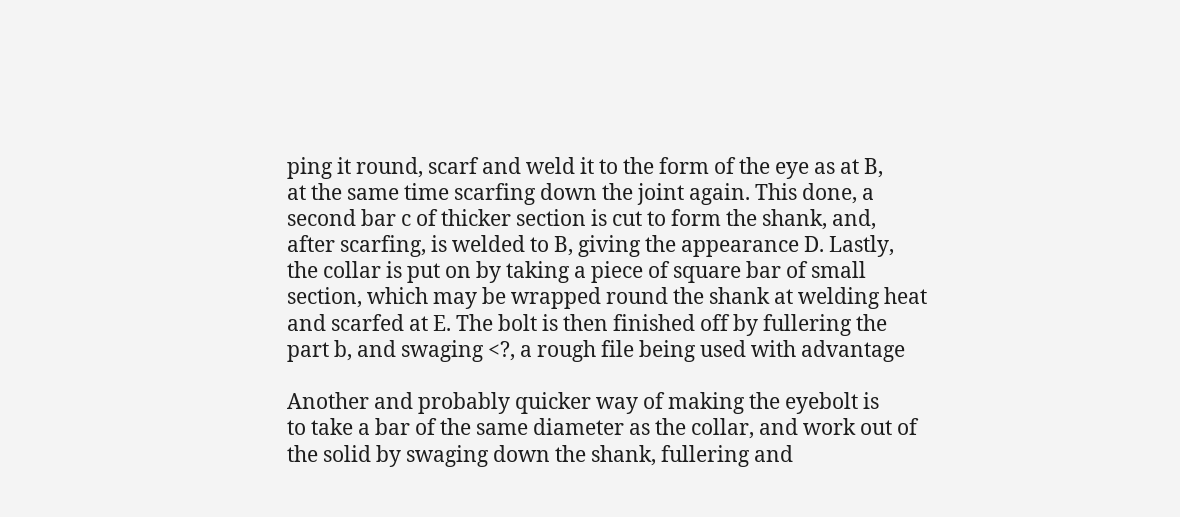ping it round, scarf and weld it to the form of the eye as at B,
at the same time scarfing down the joint again. This done, a
second bar c of thicker section is cut to form the shank, and,
after scarfing, is welded to B, giving the appearance D. Lastly,
the collar is put on by taking a piece of square bar of small
section, which may be wrapped round the shank at welding heat
and scarfed at E. The bolt is then finished off by fullering the
part b, and swaging <?, a rough file being used with advantage

Another and probably quicker way of making the eyebolt is
to take a bar of the same diameter as the collar, and work out of
the solid by swaging down the shank, fullering and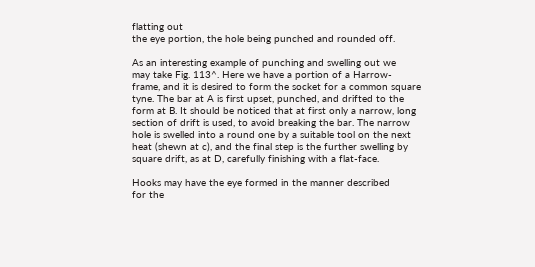flatting out
the eye portion, the hole being punched and rounded off.

As an interesting example of punching and swelling out we
may take Fig. 113^. Here we have a portion of a Harrow-
frame, and it is desired to form the socket for a common square
tyne. The bar at A is first upset, punched, and drifted to the
form at B. It should be noticed that at first only a narrow, long
section of drift is used, to avoid breaking the bar. The narrow
hole is swelled into a round one by a suitable tool on the next
heat (shewn at c), and the final step is the further swelling by
square drift, as at D, carefully finishing with a flat-face.

Hooks may have the eye formed in the manner described
for the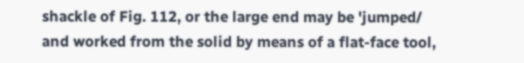shackle of Fig. 112, or the large end may be 'jumped/
and worked from the solid by means of a flat-face tool,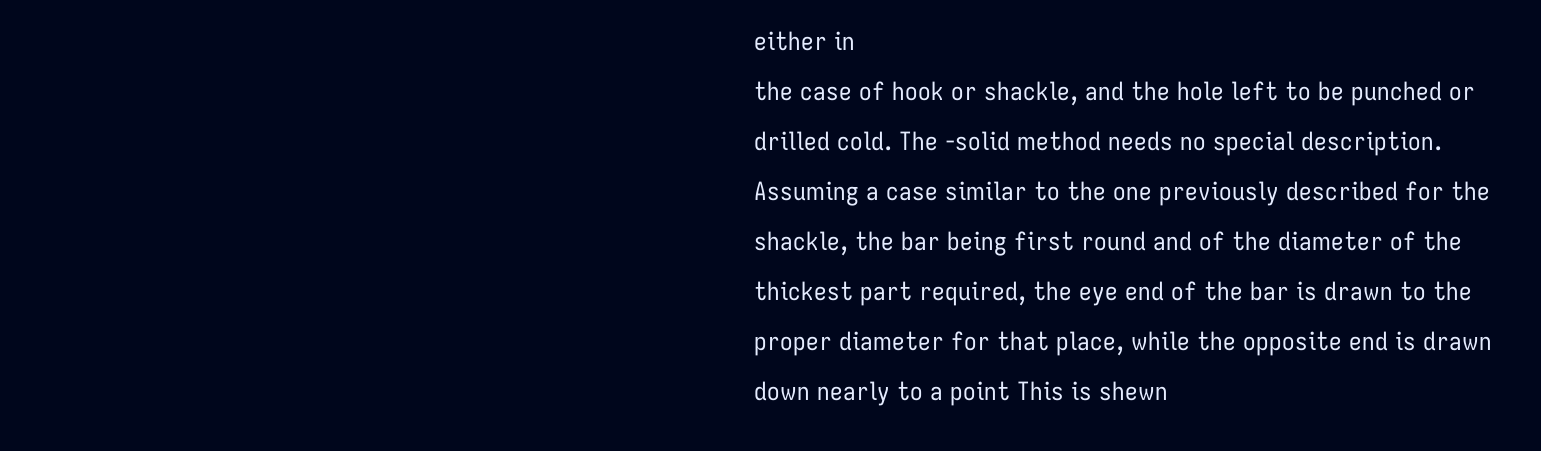either in
the case of hook or shackle, and the hole left to be punched or
drilled cold. The -solid method needs no special description.
Assuming a case similar to the one previously described for the
shackle, the bar being first round and of the diameter of the
thickest part required, the eye end of the bar is drawn to the
proper diameter for that place, while the opposite end is drawn
down nearly to a point This is shewn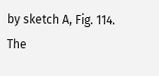by sketch A, Fig. 114.
The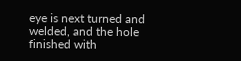eye is next turned and welded, and the hole finished with